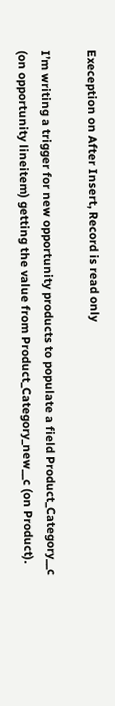Exeception on After Insert, Record is read only

I’m writing a trigger for new opportunity products to populate a field Product_Category__c (on opportunity lineitem) getting the value from Product_Category_new__c (on Product).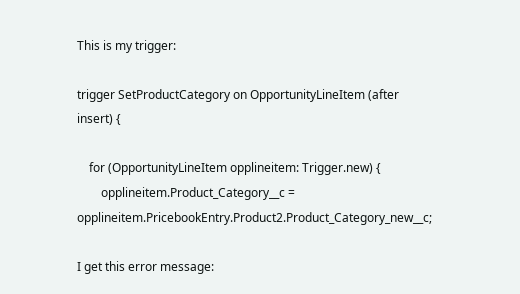This is my trigger:

trigger SetProductCategory on OpportunityLineItem (after insert) {

    for (OpportunityLineItem opplineitem: Trigger.new) {
        opplineitem.Product_Category__c =  opplineitem.PricebookEntry.Product2.Product_Category_new__c;

I get this error message: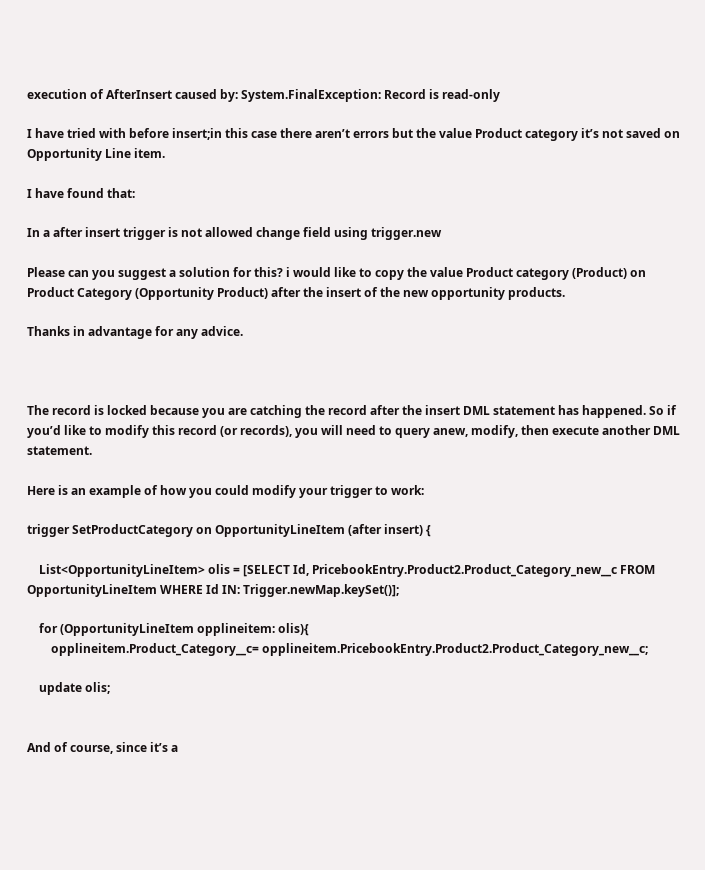execution of AfterInsert caused by: System.FinalException: Record is read-only

I have tried with before insert;in this case there aren’t errors but the value Product category it’s not saved on Opportunity Line item.

I have found that:

In a after insert trigger is not allowed change field using trigger.new

Please can you suggest a solution for this? i would like to copy the value Product category (Product) on Product Category (Opportunity Product) after the insert of the new opportunity products.

Thanks in advantage for any advice.



The record is locked because you are catching the record after the insert DML statement has happened. So if you’d like to modify this record (or records), you will need to query anew, modify, then execute another DML statement.

Here is an example of how you could modify your trigger to work:

trigger SetProductCategory on OpportunityLineItem (after insert) {

    List<OpportunityLineItem> olis = [SELECT Id, PricebookEntry.Product2.Product_Category_new__c FROM OpportunityLineItem WHERE Id IN: Trigger.newMap.keySet()];

    for (OpportunityLineItem opplineitem: olis){
        opplineitem.Product_Category__c= opplineitem.PricebookEntry.Product2.Product_Category_new__c;

    update olis;


And of course, since it’s a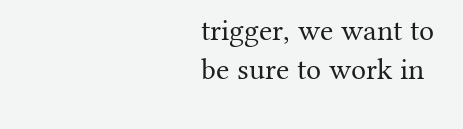trigger, we want to be sure to work in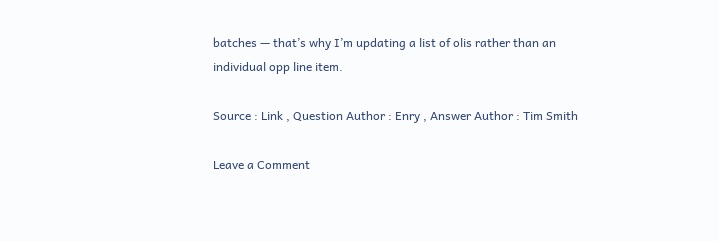batches — that’s why I’m updating a list of olis rather than an individual opp line item.

Source : Link , Question Author : Enry , Answer Author : Tim Smith

Leave a Comment